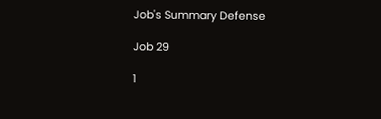Job's Summary Defense

Job 29

1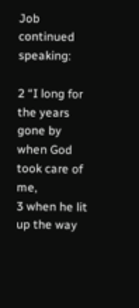Job continued speaking:

2 “I long for the years gone by
when God took care of me,
3 when he lit up the way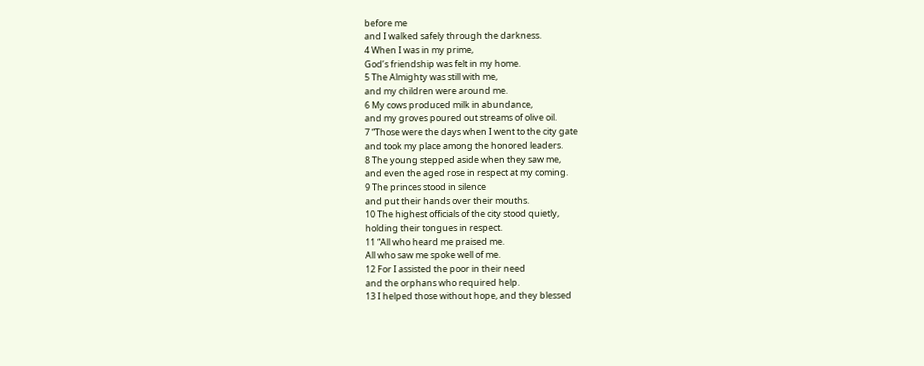before me
and I walked safely through the darkness.
4 When I was in my prime,
God’s friendship was felt in my home.
5 The Almighty was still with me,
and my children were around me.
6 My cows produced milk in abundance,
and my groves poured out streams of olive oil.
7 “Those were the days when I went to the city gate
and took my place among the honored leaders.
8 The young stepped aside when they saw me,
and even the aged rose in respect at my coming.
9 The princes stood in silence
and put their hands over their mouths.
10 The highest officials of the city stood quietly,
holding their tongues in respect.
11 “All who heard me praised me.
All who saw me spoke well of me.
12 For I assisted the poor in their need
and the orphans who required help.
13 I helped those without hope, and they blessed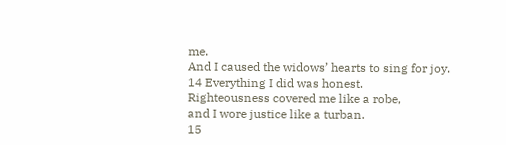me.
And I caused the widows’ hearts to sing for joy.
14 Everything I did was honest.
Righteousness covered me like a robe,
and I wore justice like a turban.
15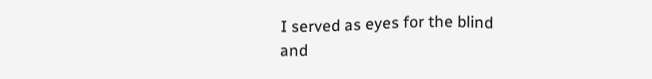I served as eyes for the blind
and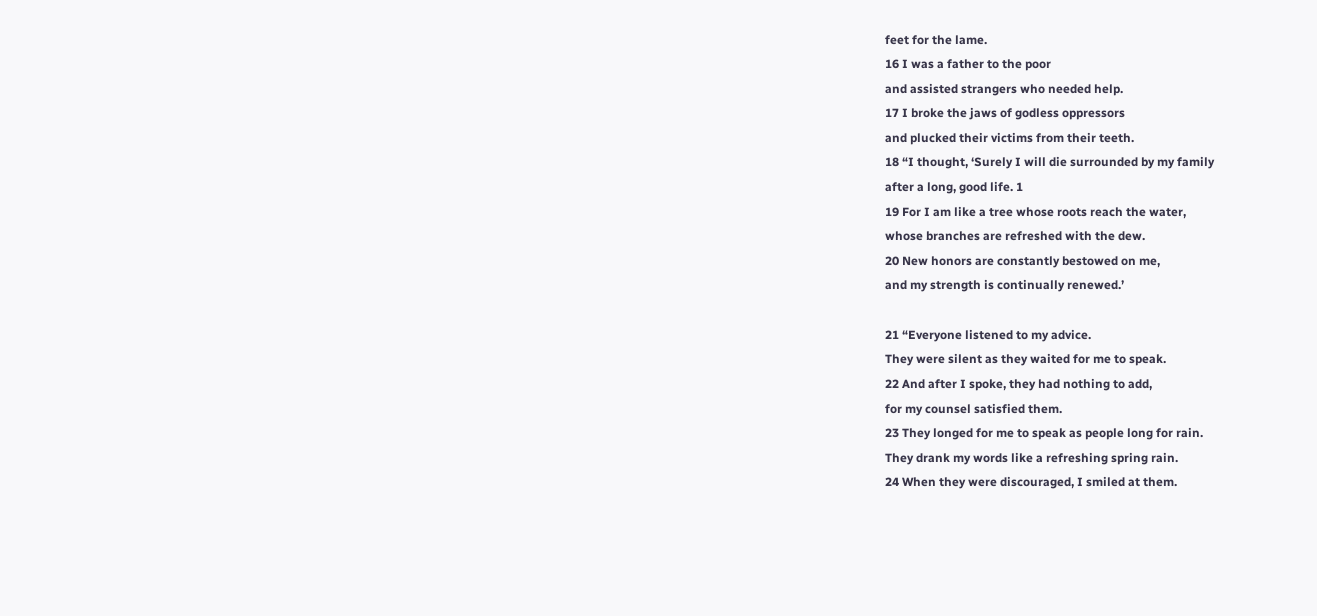feet for the lame.
16 I was a father to the poor
and assisted strangers who needed help.
17 I broke the jaws of godless oppressors
and plucked their victims from their teeth.
18 “I thought, ‘Surely I will die surrounded by my family
after a long, good life. 1
19 For I am like a tree whose roots reach the water,
whose branches are refreshed with the dew.
20 New honors are constantly bestowed on me,
and my strength is continually renewed.’

21 “Everyone listened to my advice.
They were silent as they waited for me to speak.
22 And after I spoke, they had nothing to add,
for my counsel satisfied them.
23 They longed for me to speak as people long for rain.
They drank my words like a refreshing spring rain.
24 When they were discouraged, I smiled at them.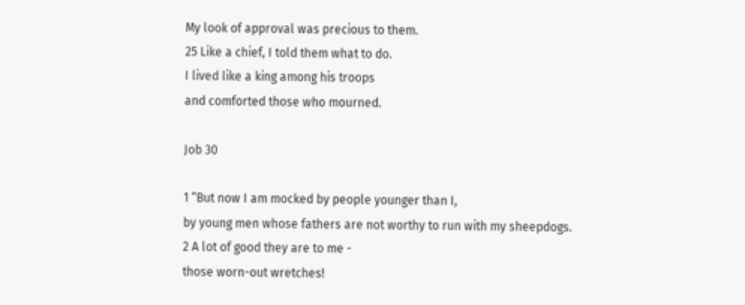My look of approval was precious to them.
25 Like a chief, I told them what to do.
I lived like a king among his troops
and comforted those who mourned.

Job 30

1 “But now I am mocked by people younger than I,
by young men whose fathers are not worthy to run with my sheepdogs.
2 A lot of good they are to me -
those worn-out wretches!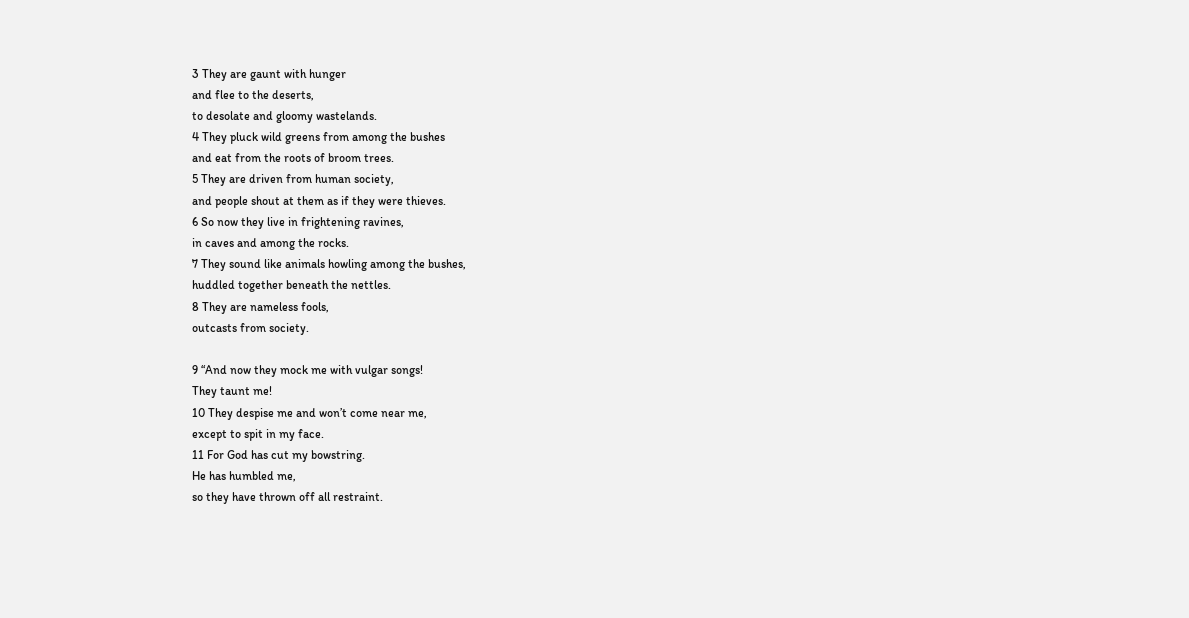3 They are gaunt with hunger
and flee to the deserts,
to desolate and gloomy wastelands.
4 They pluck wild greens from among the bushes
and eat from the roots of broom trees.
5 They are driven from human society,
and people shout at them as if they were thieves.
6 So now they live in frightening ravines,
in caves and among the rocks.
7 They sound like animals howling among the bushes,
huddled together beneath the nettles.
8 They are nameless fools,
outcasts from society.

9 “And now they mock me with vulgar songs!
They taunt me!
10 They despise me and won’t come near me,
except to spit in my face.
11 For God has cut my bowstring.
He has humbled me,
so they have thrown off all restraint.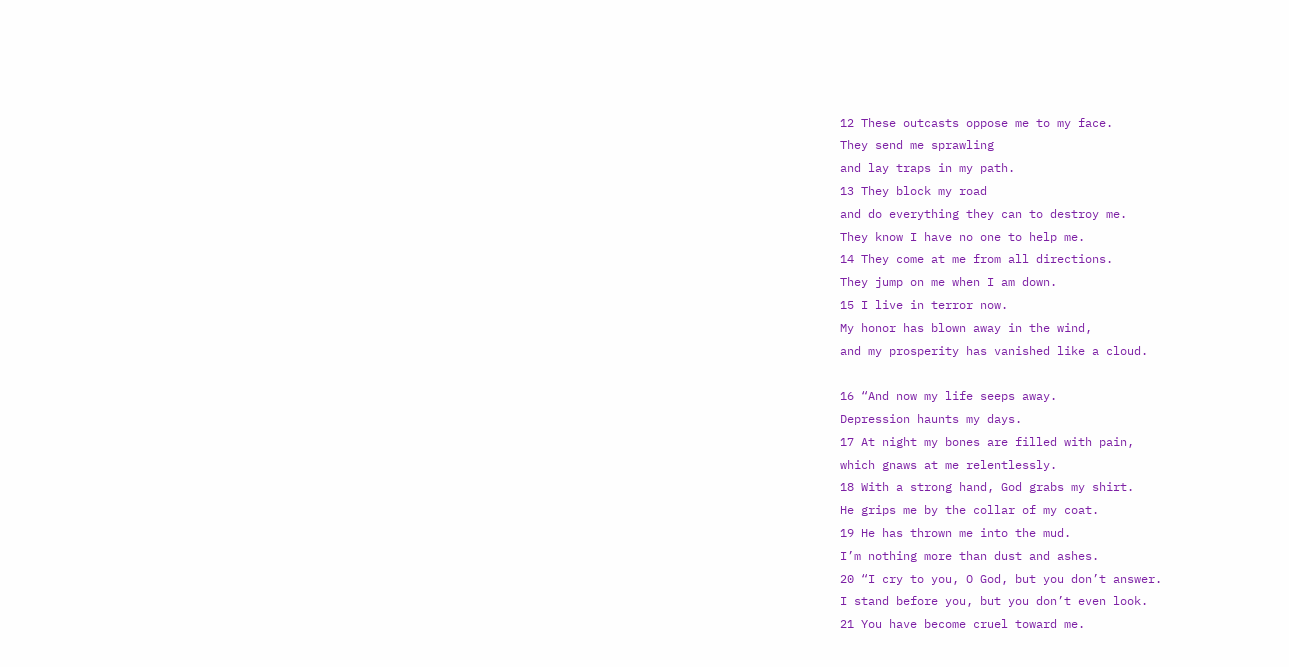12 These outcasts oppose me to my face.
They send me sprawling
and lay traps in my path.
13 They block my road
and do everything they can to destroy me.
They know I have no one to help me.
14 They come at me from all directions.
They jump on me when I am down.
15 I live in terror now.
My honor has blown away in the wind,
and my prosperity has vanished like a cloud.

16 “And now my life seeps away.
Depression haunts my days.
17 At night my bones are filled with pain,
which gnaws at me relentlessly.
18 With a strong hand, God grabs my shirt.
He grips me by the collar of my coat.
19 He has thrown me into the mud.
I’m nothing more than dust and ashes.
20 “I cry to you, O God, but you don’t answer.
I stand before you, but you don’t even look.
21 You have become cruel toward me.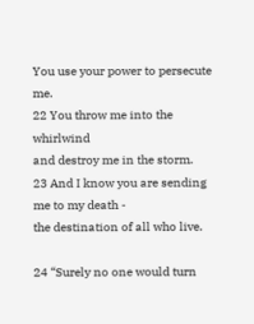You use your power to persecute me.
22 You throw me into the whirlwind
and destroy me in the storm.
23 And I know you are sending me to my death -
the destination of all who live.

24 “Surely no one would turn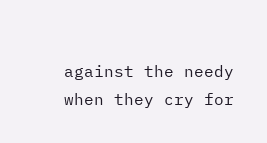against the needy
when they cry for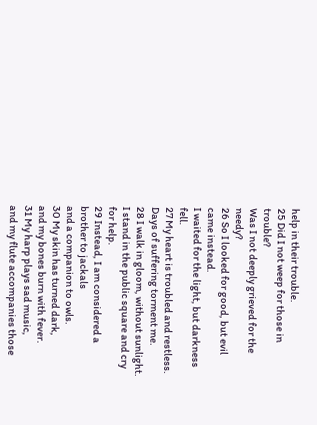help in their trouble.
25 Did I not weep for those in trouble?
Was I not deeply grieved for the needy?
26 So I looked for good, but evil came instead.
I waited for the light, but darkness fell.
27 My heart is troubled and restless.
Days of suffering torment me.
28 I walk in gloom, without sunlight.
I stand in the public square and cry for help.
29 Instead, I am considered a brother to jackals
and a companion to owls.
30 My skin has turned dark,
and my bones burn with fever.
31 My harp plays sad music,
and my flute accompanies those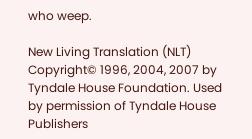who weep.

New Living Translation (NLT) Copyright© 1996, 2004, 2007 by Tyndale House Foundation. Used by permission of Tyndale House Publishers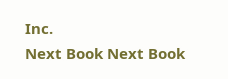Inc.
Next Book Next Book